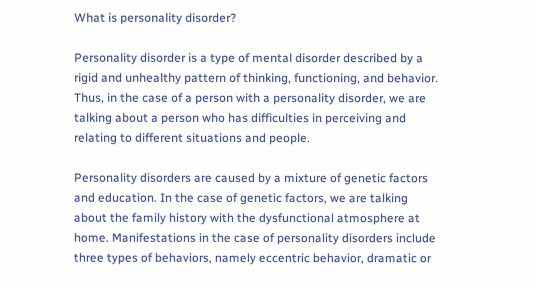What is personality disorder?

Personality disorder is a type of mental disorder described by a rigid and unhealthy pattern of thinking, functioning, and behavior. Thus, in the case of a person with a personality disorder, we are talking about a person who has difficulties in perceiving and relating to different situations and people.

Personality disorders are caused by a mixture of genetic factors and education. In the case of genetic factors, we are talking about the family history with the dysfunctional atmosphere at home. Manifestations in the case of personality disorders include three types of behaviors, namely eccentric behavior, dramatic or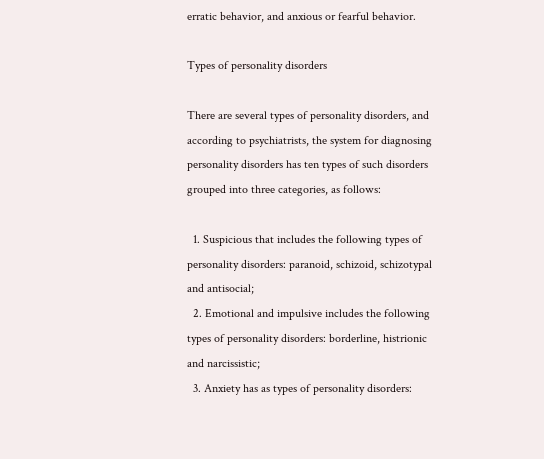erratic behavior, and anxious or fearful behavior.

Types of personality disorders

There are several types of personality disorders, and according to psychiatrists, the system for diagnosing personality disorders has ten types of such disorders grouped into three categories, as follows:

  1. Suspicious that includes the following types of personality disorders: paranoid, schizoid, schizotypal and antisocial;
  2. Emotional and impulsive includes the following types of personality disorders: borderline, histrionic and narcissistic;
  3. Anxiety has as types of personality disorders: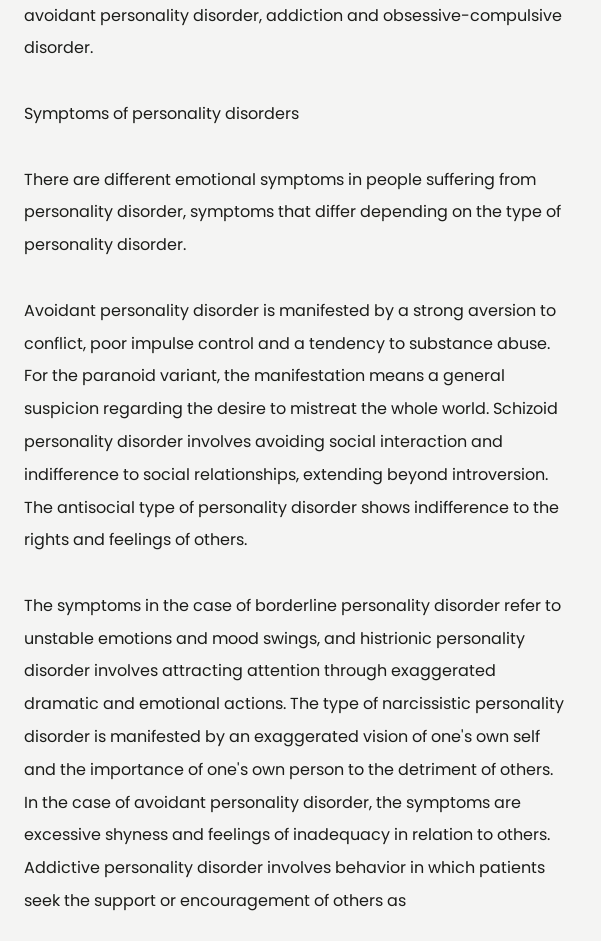avoidant personality disorder, addiction and obsessive-compulsive disorder.

Symptoms of personality disorders

There are different emotional symptoms in people suffering from personality disorder, symptoms that differ depending on the type of personality disorder.

Avoidant personality disorder is manifested by a strong aversion to conflict, poor impulse control and a tendency to substance abuse. For the paranoid variant, the manifestation means a general suspicion regarding the desire to mistreat the whole world. Schizoid personality disorder involves avoiding social interaction and indifference to social relationships, extending beyond introversion. The antisocial type of personality disorder shows indifference to the rights and feelings of others.

The symptoms in the case of borderline personality disorder refer to unstable emotions and mood swings, and histrionic personality disorder involves attracting attention through exaggerated dramatic and emotional actions. The type of narcissistic personality disorder is manifested by an exaggerated vision of one's own self and the importance of one's own person to the detriment of others. In the case of avoidant personality disorder, the symptoms are excessive shyness and feelings of inadequacy in relation to others. Addictive personality disorder involves behavior in which patients seek the support or encouragement of others as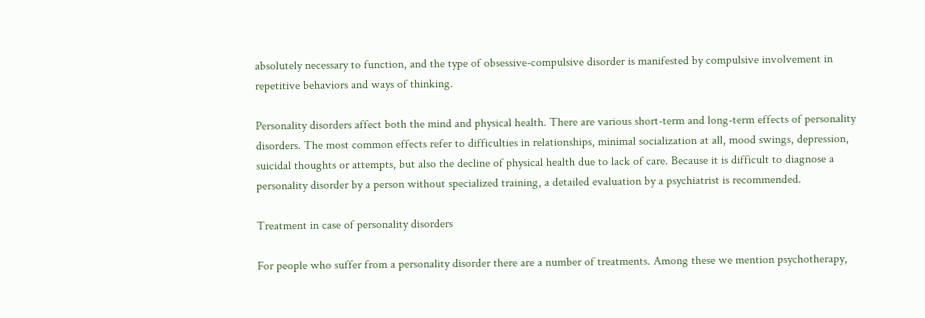absolutely necessary to function, and the type of obsessive-compulsive disorder is manifested by compulsive involvement in repetitive behaviors and ways of thinking.

Personality disorders affect both the mind and physical health. There are various short-term and long-term effects of personality disorders. The most common effects refer to difficulties in relationships, minimal socialization at all, mood swings, depression, suicidal thoughts or attempts, but also the decline of physical health due to lack of care. Because it is difficult to diagnose a personality disorder by a person without specialized training, a detailed evaluation by a psychiatrist is recommended.

Treatment in case of personality disorders

For people who suffer from a personality disorder there are a number of treatments. Among these we mention psychotherapy,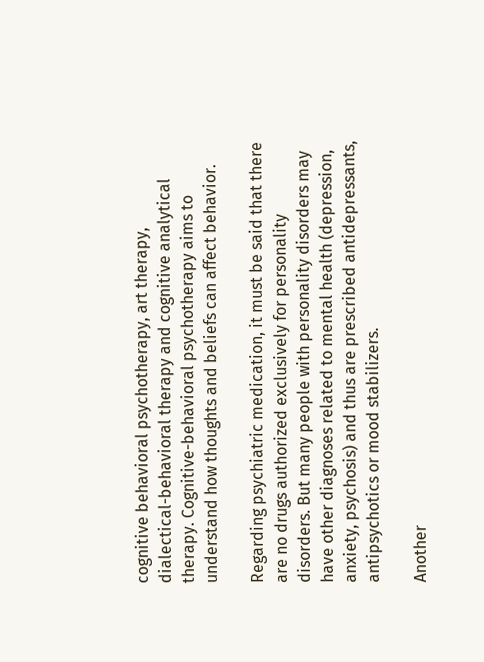cognitive behavioral psychotherapy, art therapy, dialectical-behavioral therapy and cognitive analytical therapy. Cognitive-behavioral psychotherapy aims to understand how thoughts and beliefs can affect behavior.

Regarding psychiatric medication, it must be said that there are no drugs authorized exclusively for personality disorders. But many people with personality disorders may have other diagnoses related to mental health (depression, anxiety, psychosis) and thus are prescribed antidepressants, antipsychotics or mood stabilizers.

Another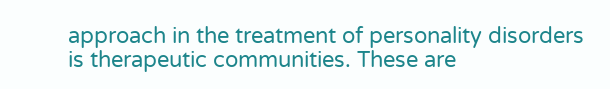approach in the treatment of personality disorders is therapeutic communities. These are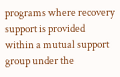programs where recovery support is provided within a mutual support group under the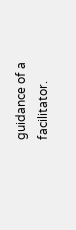guidance of a facilitator.